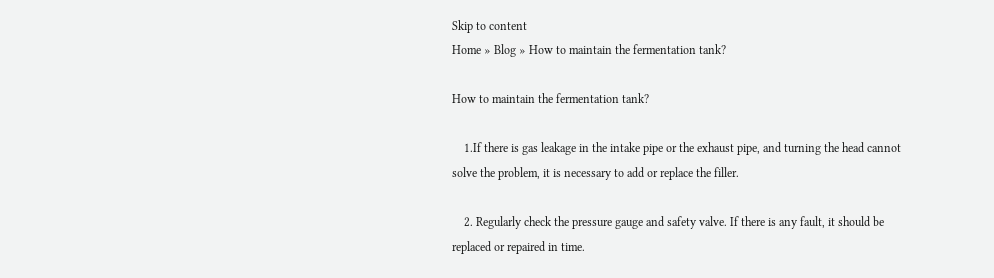Skip to content
Home » Blog » How to maintain the fermentation tank?

How to maintain the fermentation tank?

    1.If there is gas leakage in the intake pipe or the exhaust pipe, and turning the head cannot solve the problem, it is necessary to add or replace the filler.

    2. Regularly check the pressure gauge and safety valve. If there is any fault, it should be replaced or repaired in time.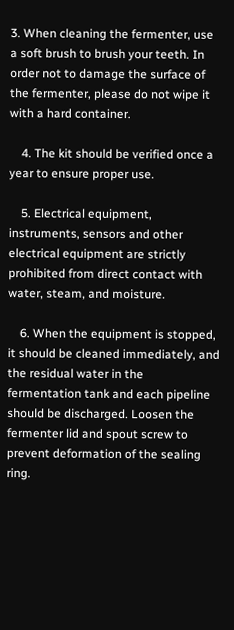3. When cleaning the fermenter, use a soft brush to brush your teeth. In order not to damage the surface of the fermenter, please do not wipe it with a hard container.

    4. The kit should be verified once a year to ensure proper use.

    5. Electrical equipment, instruments, sensors and other electrical equipment are strictly prohibited from direct contact with water, steam, and moisture.

    6. When the equipment is stopped, it should be cleaned immediately, and the residual water in the fermentation tank and each pipeline should be discharged. Loosen the fermenter lid and spout screw to prevent deformation of the sealing ring.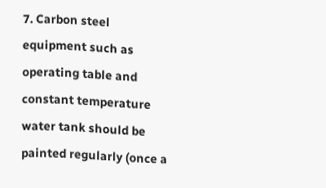7. Carbon steel equipment such as operating table and constant temperature water tank should be painted regularly (once a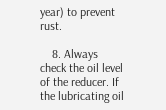year) to prevent rust.

    8. Always check the oil level of the reducer. If the lubricating oil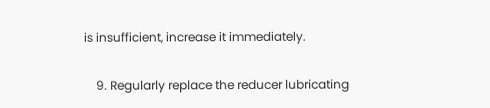is insufficient, increase it immediately.

    9. Regularly replace the reducer lubricating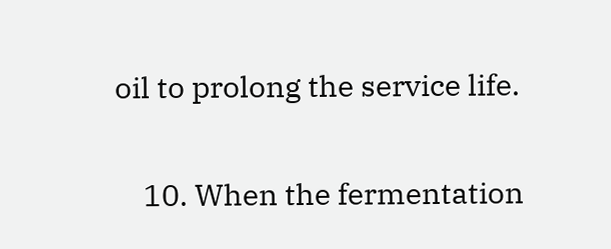oil to prolong the service life.

    10. When the fermentation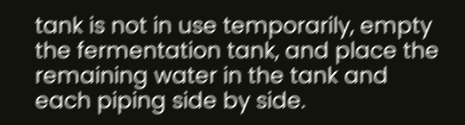tank is not in use temporarily, empty the fermentation tank, and place the remaining water in the tank and each piping side by side.